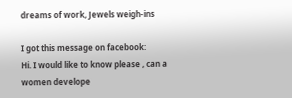dreams of work, Jewels weigh-ins

I got this message on facebook:
Hi. I would like to know please , can a women develope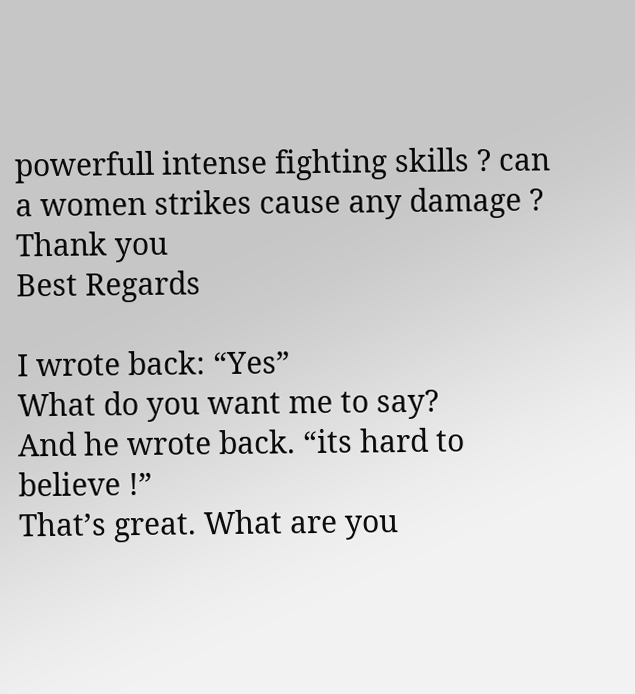powerfull intense fighting skills ? can a women strikes cause any damage ? Thank you
Best Regards

I wrote back: “Yes”
What do you want me to say?
And he wrote back. “its hard to believe !”
That’s great. What are you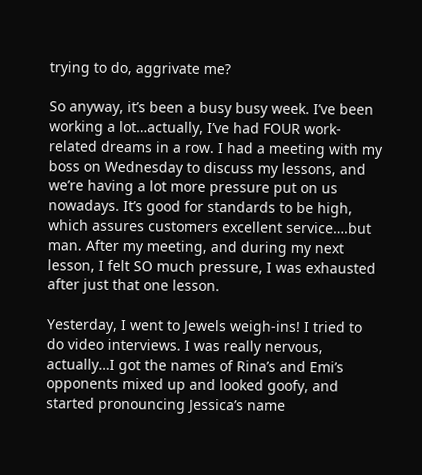trying to do, aggrivate me?

So anyway, it’s been a busy busy week. I’ve been working a lot…actually, I’ve had FOUR work-related dreams in a row. I had a meeting with my boss on Wednesday to discuss my lessons, and we’re having a lot more pressure put on us nowadays. It’s good for standards to be high, which assures customers excellent service….but man. After my meeting, and during my next lesson, I felt SO much pressure, I was exhausted after just that one lesson.

Yesterday, I went to Jewels weigh-ins! I tried to do video interviews. I was really nervous, actually…I got the names of Rina’s and Emi’s opponents mixed up and looked goofy, and started pronouncing Jessica’s name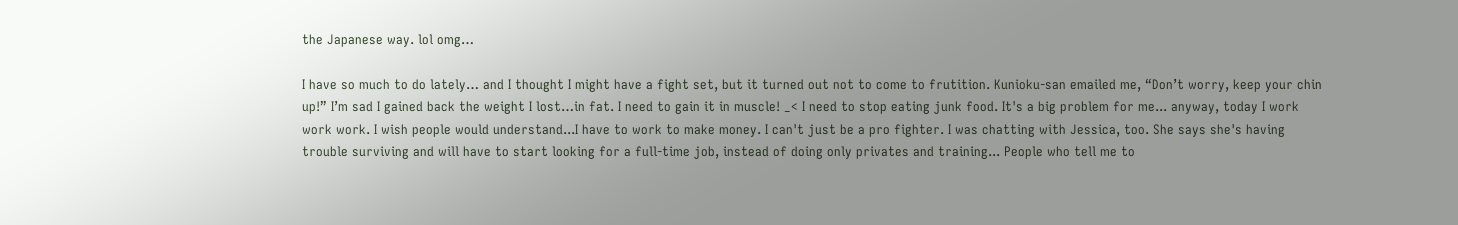the Japanese way. lol omg…

I have so much to do lately… and I thought I might have a fight set, but it turned out not to come to frutition. Kunioku-san emailed me, “Don’t worry, keep your chin up!” I’m sad I gained back the weight I lost…in fat. I need to gain it in muscle! _< I need to stop eating junk food. It's a big problem for me... anyway, today I work work work. I wish people would understand...I have to work to make money. I can't just be a pro fighter. I was chatting with Jessica, too. She says she's having trouble surviving and will have to start looking for a full-time job, instead of doing only privates and training... People who tell me to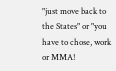"just move back to the States" or "you have to chose, work or MMA!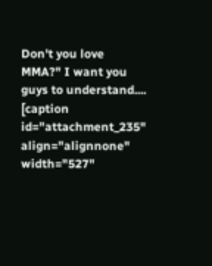Don't you love MMA?" I want you guys to understand.... [caption id="attachment_235" align="alignnone" width="527"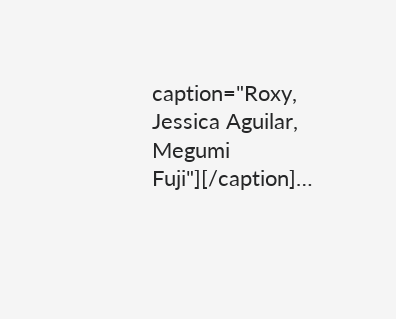caption="Roxy, Jessica Aguilar, Megumi Fuji"][/caption]…